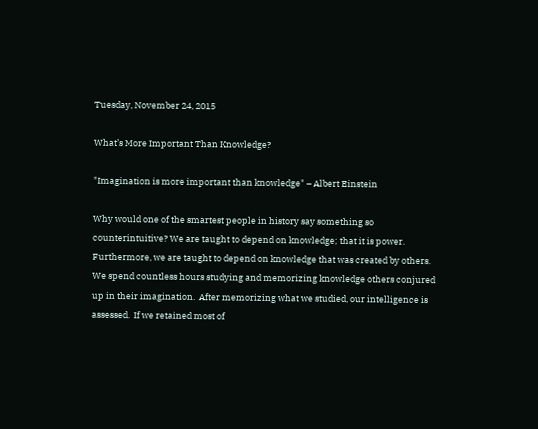Tuesday, November 24, 2015

What’s More Important Than Knowledge?

"Imagination is more important than knowledge" – Albert Einstein

Why would one of the smartest people in history say something so counterintuitive? We are taught to depend on knowledge; that it is power.  Furthermore, we are taught to depend on knowledge that was created by others.  We spend countless hours studying and memorizing knowledge others conjured up in their imagination.  After memorizing what we studied, our intelligence is assessed.  If we retained most of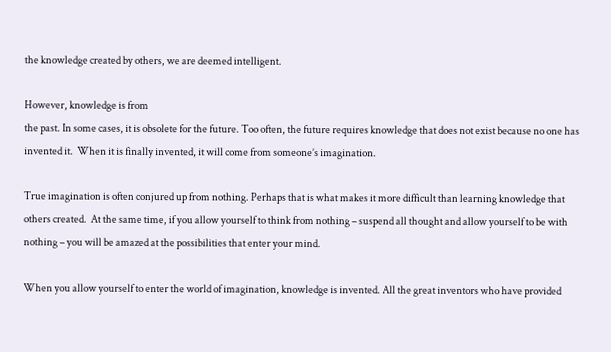the knowledge created by others, we are deemed intelligent.

However, knowledge is from
the past. In some cases, it is obsolete for the future. Too often, the future requires knowledge that does not exist because no one has invented it.  When it is finally invented, it will come from someone’s imagination.

True imagination is often conjured up from nothing. Perhaps that is what makes it more difficult than learning knowledge that others created.  At the same time, if you allow yourself to think from nothing – suspend all thought and allow yourself to be with nothing – you will be amazed at the possibilities that enter your mind.

When you allow yourself to enter the world of imagination, knowledge is invented. All the great inventors who have provided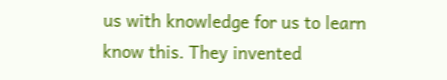us with knowledge for us to learn know this. They invented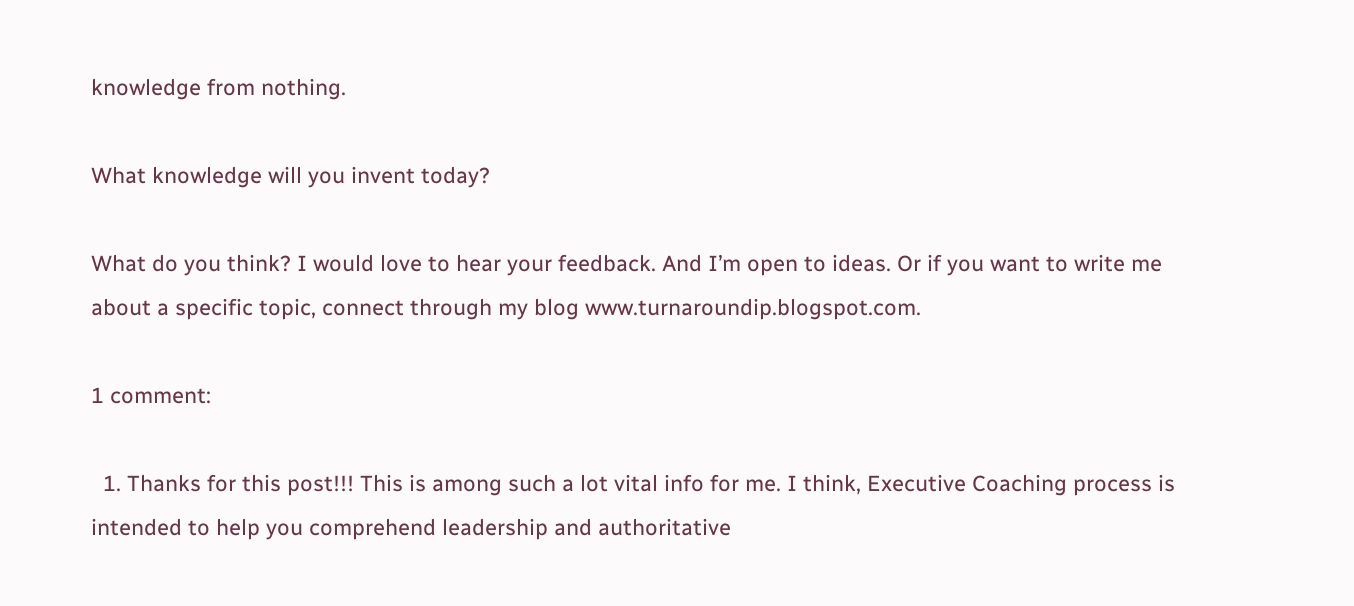knowledge from nothing.

What knowledge will you invent today?

What do you think? I would love to hear your feedback. And I’m open to ideas. Or if you want to write me about a specific topic, connect through my blog www.turnaroundip.blogspot.com.

1 comment:

  1. Thanks for this post!!! This is among such a lot vital info for me. I think, Executive Coaching process is intended to help you comprehend leadership and authoritative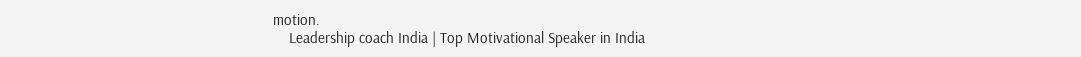motion.
    Leadership coach India | Top Motivational Speaker in India